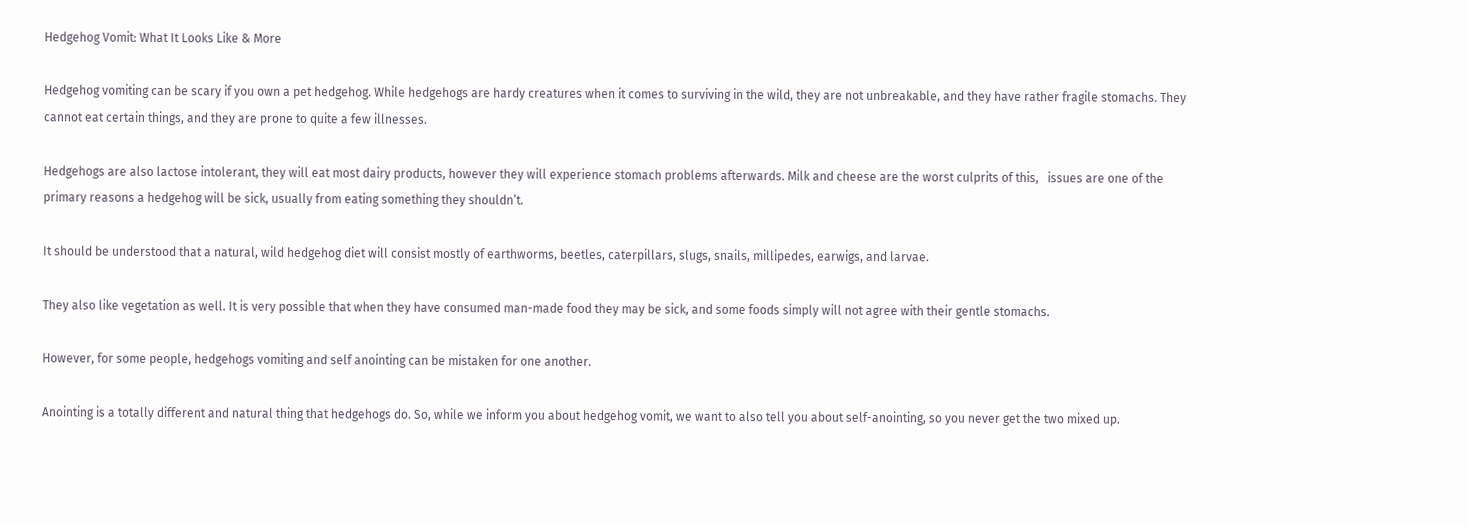Hedgehog Vomit: What It Looks Like & More

Hedgehog vomiting can be scary if you own a pet hedgehog. While hedgehogs are hardy creatures when it comes to surviving in the wild, they are not unbreakable, and they have rather fragile stomachs. They cannot eat certain things, and they are prone to quite a few illnesses.

Hedgehogs are also lactose intolerant, they will eat most dairy products, however they will experience stomach problems afterwards. Milk and cheese are the worst culprits of this,   issues are one of the primary reasons a hedgehog will be sick, usually from eating something they shouldn’t.

It should be understood that a natural, wild hedgehog diet will consist mostly of earthworms, beetles, caterpillars, slugs, snails, millipedes, earwigs, and larvae.

They also like vegetation as well. It is very possible that when they have consumed man-made food they may be sick, and some foods simply will not agree with their gentle stomachs.

However, for some people, hedgehogs vomiting and self anointing can be mistaken for one another.

Anointing is a totally different and natural thing that hedgehogs do. So, while we inform you about hedgehog vomit, we want to also tell you about self-anointing, so you never get the two mixed up.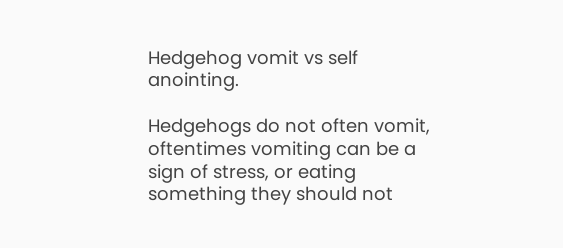Hedgehog vomit vs self anointing.

Hedgehogs do not often vomit, oftentimes vomiting can be a sign of stress, or eating something they should not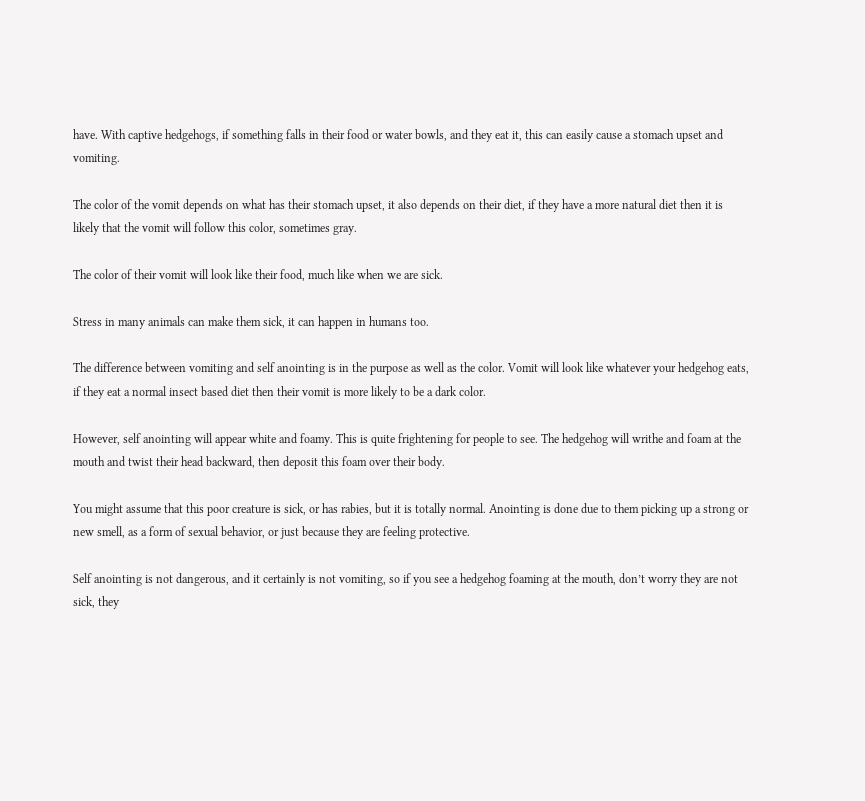have. With captive hedgehogs, if something falls in their food or water bowls, and they eat it, this can easily cause a stomach upset and vomiting.

The color of the vomit depends on what has their stomach upset, it also depends on their diet, if they have a more natural diet then it is likely that the vomit will follow this color, sometimes gray.

The color of their vomit will look like their food, much like when we are sick.

Stress in many animals can make them sick, it can happen in humans too.

The difference between vomiting and self anointing is in the purpose as well as the color. Vomit will look like whatever your hedgehog eats, if they eat a normal insect based diet then their vomit is more likely to be a dark color.

However, self anointing will appear white and foamy. This is quite frightening for people to see. The hedgehog will writhe and foam at the mouth and twist their head backward, then deposit this foam over their body.

You might assume that this poor creature is sick, or has rabies, but it is totally normal. Anointing is done due to them picking up a strong or new smell, as a form of sexual behavior, or just because they are feeling protective.

Self anointing is not dangerous, and it certainly is not vomiting, so if you see a hedgehog foaming at the mouth, don’t worry they are not sick, they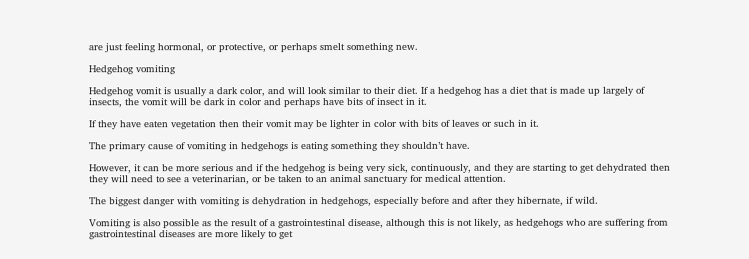are just feeling hormonal, or protective, or perhaps smelt something new.

Hedgehog vomiting

Hedgehog vomit is usually a dark color, and will look similar to their diet. If a hedgehog has a diet that is made up largely of insects, the vomit will be dark in color and perhaps have bits of insect in it.

If they have eaten vegetation then their vomit may be lighter in color with bits of leaves or such in it.

The primary cause of vomiting in hedgehogs is eating something they shouldn’t have.

However, it can be more serious and if the hedgehog is being very sick, continuously, and they are starting to get dehydrated then they will need to see a veterinarian, or be taken to an animal sanctuary for medical attention.

The biggest danger with vomiting is dehydration in hedgehogs, especially before and after they hibernate, if wild.

Vomiting is also possible as the result of a gastrointestinal disease, although this is not likely, as hedgehogs who are suffering from gastrointestinal diseases are more likely to get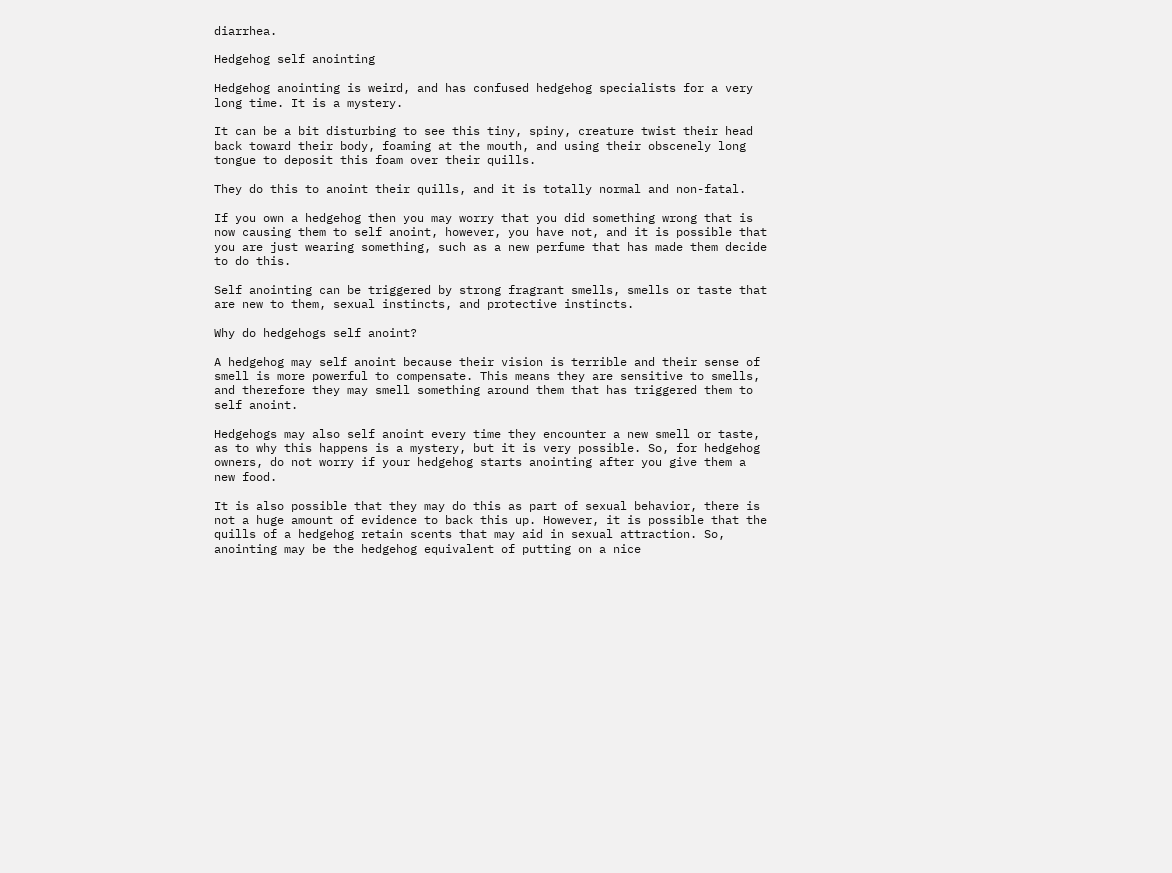diarrhea.

Hedgehog self anointing

Hedgehog anointing is weird, and has confused hedgehog specialists for a very long time. It is a mystery.

It can be a bit disturbing to see this tiny, spiny, creature twist their head back toward their body, foaming at the mouth, and using their obscenely long tongue to deposit this foam over their quills.

They do this to anoint their quills, and it is totally normal and non-fatal.

If you own a hedgehog then you may worry that you did something wrong that is now causing them to self anoint, however, you have not, and it is possible that you are just wearing something, such as a new perfume that has made them decide to do this.

Self anointing can be triggered by strong fragrant smells, smells or taste that are new to them, sexual instincts, and protective instincts.

Why do hedgehogs self anoint?

A hedgehog may self anoint because their vision is terrible and their sense of smell is more powerful to compensate. This means they are sensitive to smells, and therefore they may smell something around them that has triggered them to self anoint.

Hedgehogs may also self anoint every time they encounter a new smell or taste, as to why this happens is a mystery, but it is very possible. So, for hedgehog owners, do not worry if your hedgehog starts anointing after you give them a new food.

It is also possible that they may do this as part of sexual behavior, there is not a huge amount of evidence to back this up. However, it is possible that the quills of a hedgehog retain scents that may aid in sexual attraction. So, anointing may be the hedgehog equivalent of putting on a nice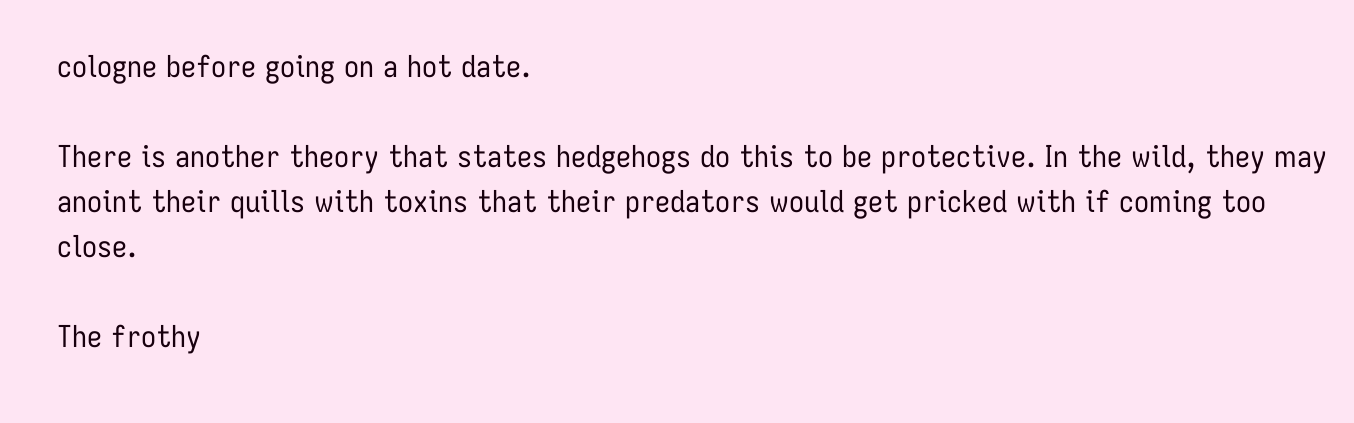cologne before going on a hot date.

There is another theory that states hedgehogs do this to be protective. In the wild, they may anoint their quills with toxins that their predators would get pricked with if coming too close.

The frothy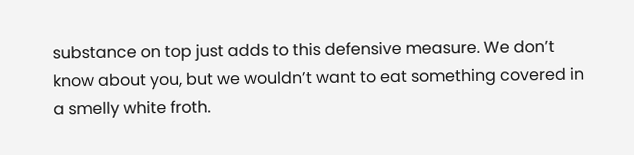substance on top just adds to this defensive measure. We don’t know about you, but we wouldn’t want to eat something covered in a smelly white froth.